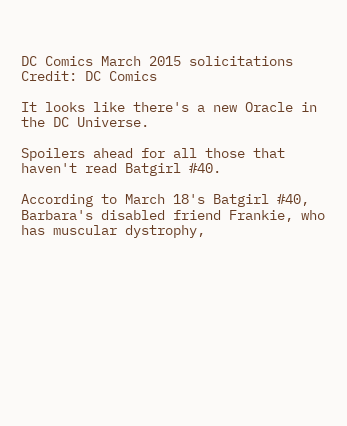DC Comics March 2015 solicitations
Credit: DC Comics

It looks like there's a new Oracle in the DC Universe.

Spoilers ahead for all those that haven't read Batgirl #40.

According to March 18's Batgirl #40, Barbara's disabled friend Frankie, who has muscular dystrophy,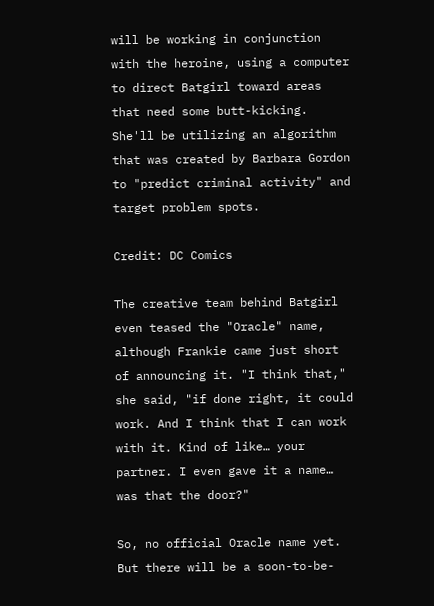will be working in conjunction with the heroine, using a computer to direct Batgirl toward areas that need some butt-kicking. She'll be utilizing an algorithm that was created by Barbara Gordon to "predict criminal activity" and target problem spots.

Credit: DC Comics

The creative team behind Batgirl even teased the "Oracle" name, although Frankie came just short of announcing it. "I think that," she said, "if done right, it could work. And I think that I can work with it. Kind of like… your partner. I even gave it a name… was that the door?"

So, no official Oracle name yet. But there will be a soon-to-be-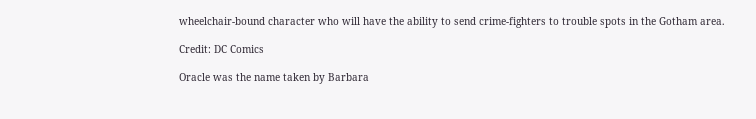wheelchair-bound character who will have the ability to send crime-fighters to trouble spots in the Gotham area.

Credit: DC Comics

Oracle was the name taken by Barbara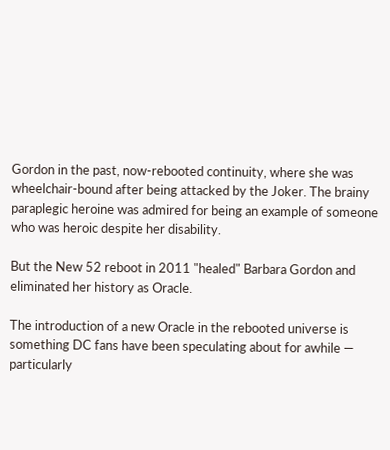Gordon in the past, now-rebooted continuity, where she was wheelchair-bound after being attacked by the Joker. The brainy paraplegic heroine was admired for being an example of someone who was heroic despite her disability.

But the New 52 reboot in 2011 "healed" Barbara Gordon and eliminated her history as Oracle.

The introduction of a new Oracle in the rebooted universe is something DC fans have been speculating about for awhile — particularly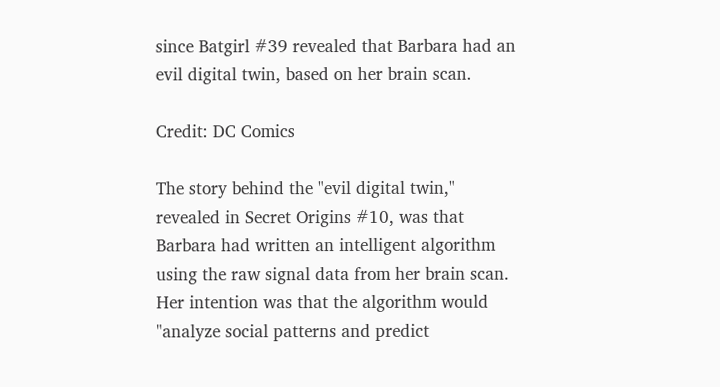since Batgirl #39 revealed that Barbara had an evil digital twin, based on her brain scan.

Credit: DC Comics

The story behind the "evil digital twin," revealed in Secret Origins #10, was that Barbara had written an intelligent algorithm using the raw signal data from her brain scan. Her intention was that the algorithm would "analyze social patterns and predict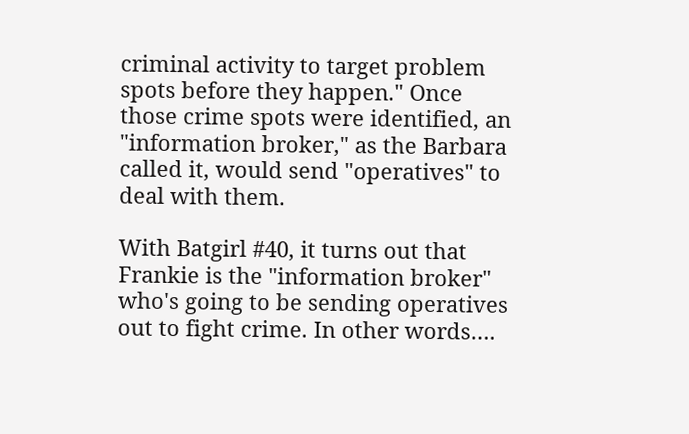criminal activity to target problem spots before they happen." Once those crime spots were identified, an "information broker," as the Barbara called it, would send "operatives" to deal with them.

With Batgirl #40, it turns out that Frankie is the "information broker" who's going to be sending operatives out to fight crime. In other words….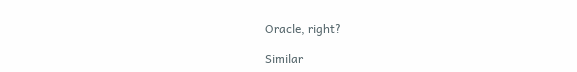Oracle, right?

Similar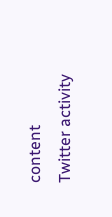content
Twitter activity